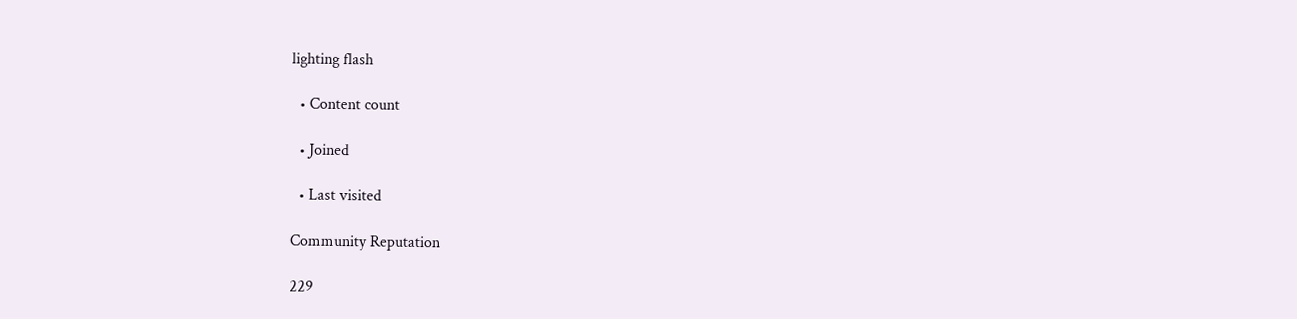lighting flash

  • Content count

  • Joined

  • Last visited

Community Reputation

229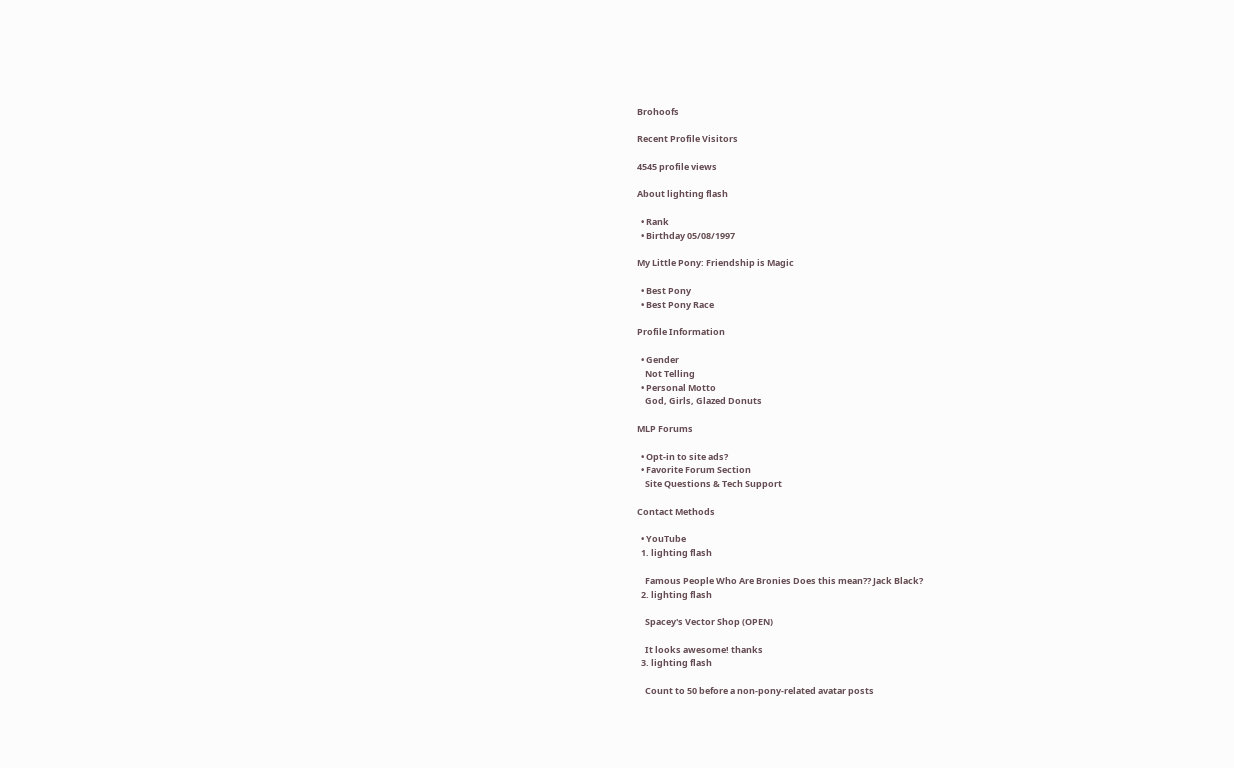Brohoofs

Recent Profile Visitors

4545 profile views

About lighting flash

  • Rank
  • Birthday 05/08/1997

My Little Pony: Friendship is Magic

  • Best Pony
  • Best Pony Race

Profile Information

  • Gender
    Not Telling
  • Personal Motto
    God, Girls, Glazed Donuts

MLP Forums

  • Opt-in to site ads?
  • Favorite Forum Section
    Site Questions & Tech Support

Contact Methods

  • YouTube
  1. lighting flash

    Famous People Who Are Bronies Does this mean?? Jack Black?
  2. lighting flash

    Spacey's Vector Shop (OPEN)

    It looks awesome! thanks
  3. lighting flash

    Count to 50 before a non-pony-related avatar posts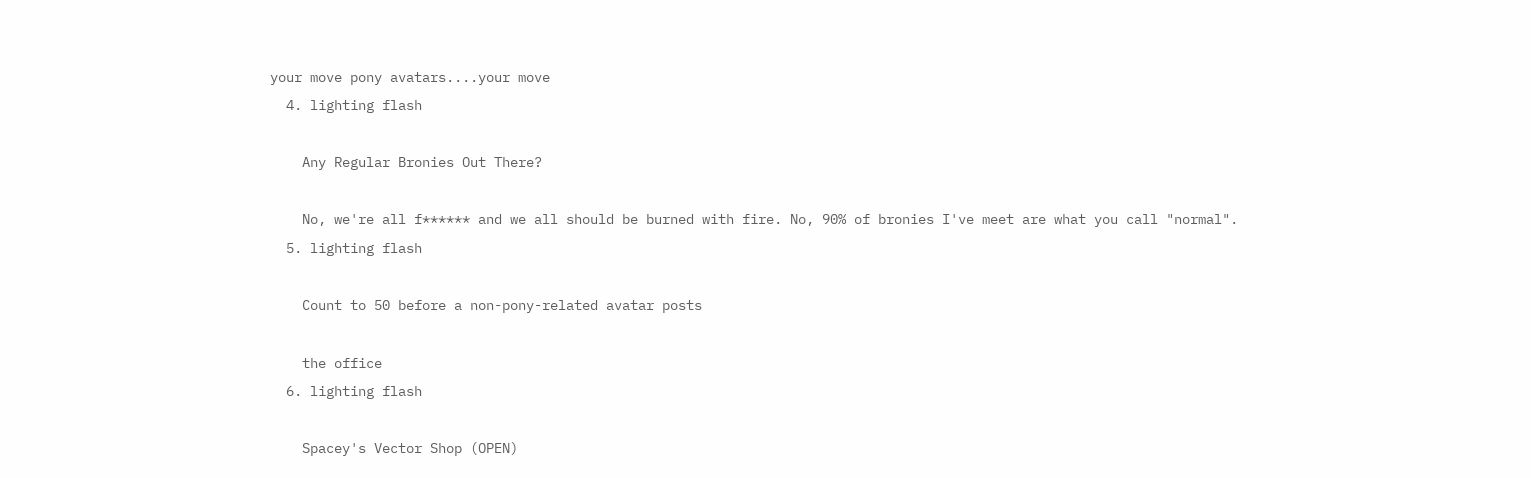your move pony avatars....your move
  4. lighting flash

    Any Regular Bronies Out There?

    No, we're all f****** and we all should be burned with fire. No, 90% of bronies I've meet are what you call "normal".
  5. lighting flash

    Count to 50 before a non-pony-related avatar posts

    the office
  6. lighting flash

    Spacey's Vector Shop (OPEN)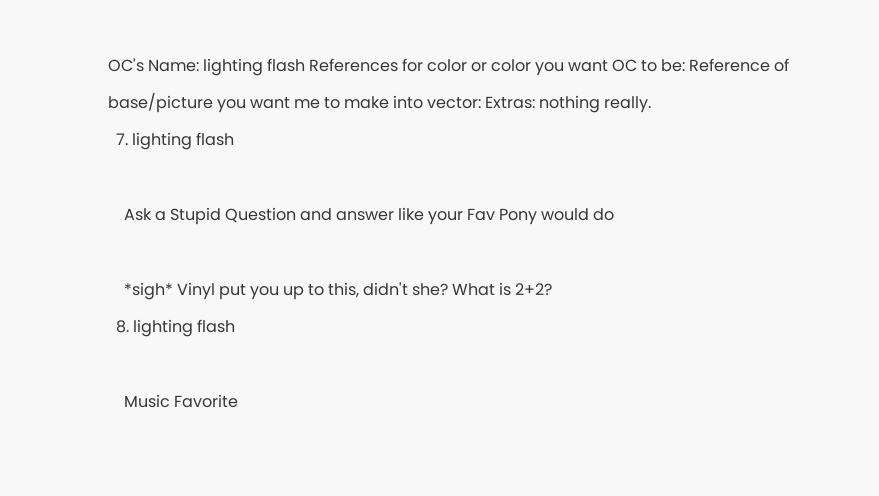OC's Name: lighting flash References for color or color you want OC to be: Reference of base/picture you want me to make into vector: Extras: nothing really.
  7. lighting flash

    Ask a Stupid Question and answer like your Fav Pony would do

    *sigh* Vinyl put you up to this, didn't she? What is 2+2?
  8. lighting flash

    Music Favorite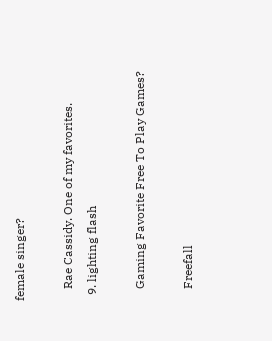female singer?

    Rae Cassidy. One of my favorites.
  9. lighting flash

    Gaming Favorite Free To Play Games?

    Freefall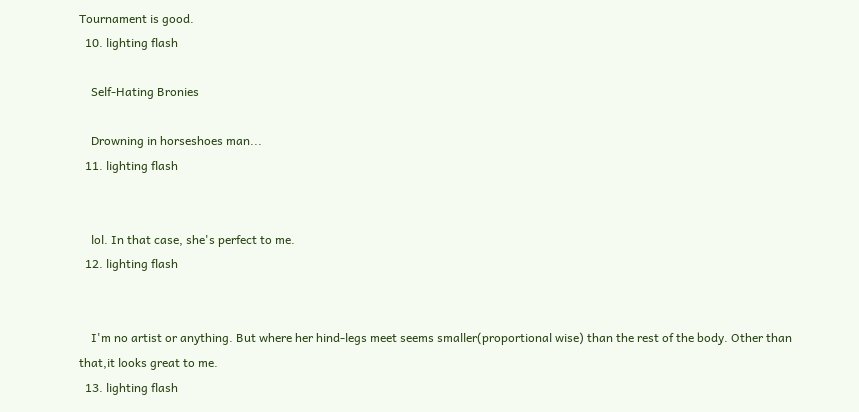Tournament is good.
  10. lighting flash

    Self-Hating Bronies

    Drowning in horseshoes man...
  11. lighting flash


    lol. In that case, she's perfect to me.
  12. lighting flash


    I'm no artist or anything. But where her hind-legs meet seems smaller(proportional wise) than the rest of the body. Other than that,it looks great to me.
  13. lighting flash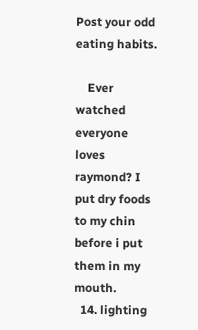Post your odd eating habits.

    Ever watched everyone loves raymond? I put dry foods to my chin before i put them in my mouth.
  14. lighting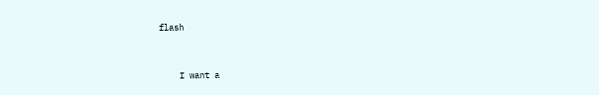flash


    I want a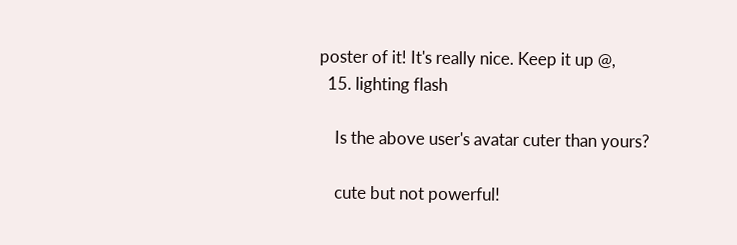poster of it! It's really nice. Keep it up @,
  15. lighting flash

    Is the above user's avatar cuter than yours?

    cute but not powerful!